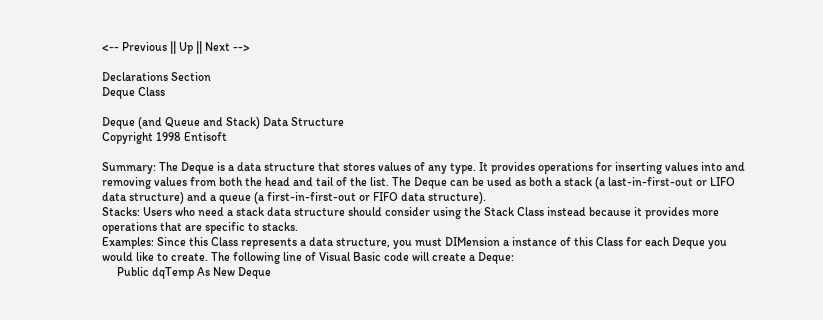<-- Previous || Up || Next -->

Declarations Section
Deque Class

Deque (and Queue and Stack) Data Structure
Copyright 1998 Entisoft

Summary: The Deque is a data structure that stores values of any type. It provides operations for inserting values into and removing values from both the head and tail of the list. The Deque can be used as both a stack (a last-in-first-out or LIFO data structure) and a queue (a first-in-first-out or FIFO data structure).
Stacks: Users who need a stack data structure should consider using the Stack Class instead because it provides more operations that are specific to stacks.
Examples: Since this Class represents a data structure, you must DIMension a instance of this Class for each Deque you would like to create. The following line of Visual Basic code will create a Deque:
     Public dqTemp As New Deque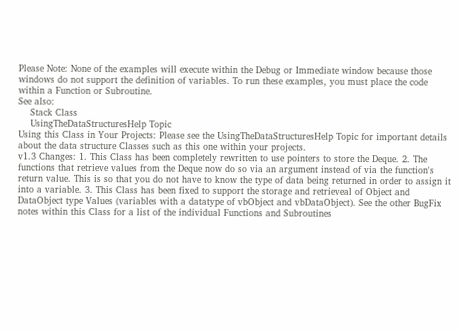Please Note: None of the examples will execute within the Debug or Immediate window because those windows do not support the definition of variables. To run these examples, you must place the code within a Function or Subroutine.
See also:
    Stack Class
    UsingTheDataStructuresHelp Topic
Using this Class in Your Projects: Please see the UsingTheDataStructuresHelp Topic for important details about the data structure Classes such as this one within your projects.
v1.3 Changes: 1. This Class has been completely rewritten to use pointers to store the Deque. 2. The functions that retrieve values from the Deque now do so via an argument instead of via the function's return value. This is so that you do not have to know the type of data being returned in order to assign it into a variable. 3. This Class has been fixed to support the storage and retrieveal of Object and DataObject type Values (variables with a datatype of vbObject and vbDataObject). See the other BugFix notes within this Class for a list of the individual Functions and Subroutines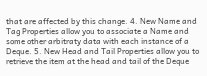that are affected by this change. 4. New Name and Tag Properties allow you to associate a Name and some other arbitraty data with each instance of a Deque. 5. New Head and Tail Properties allow you to retrieve the item at the head and tail of the Deque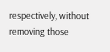respectively, without removing those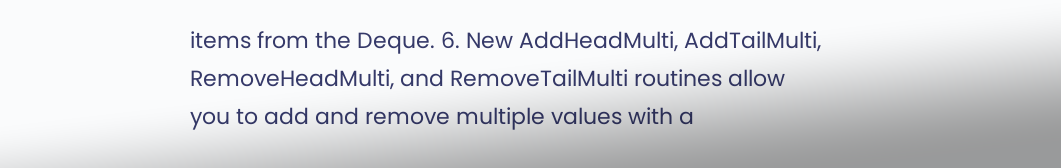items from the Deque. 6. New AddHeadMulti, AddTailMulti, RemoveHeadMulti, and RemoveTailMulti routines allow you to add and remove multiple values with a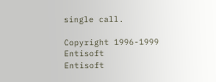single call.

Copyright 1996-1999 Entisoft
Entisoft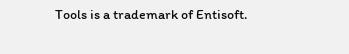Tools is a trademark of Entisoft.